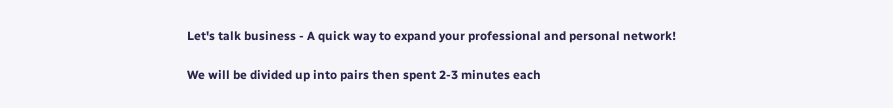Let's talk business - A quick way to expand your professional and personal network!

We will be divided up into pairs then spent 2-3 minutes each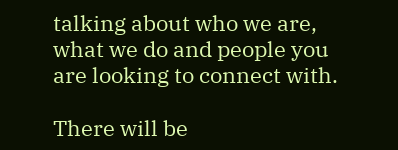talking about who we are, what we do and people you are looking to connect with.

There will be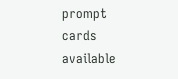prompt cards available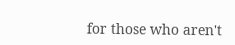for those who aren't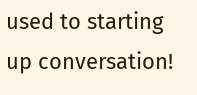used to starting up conversation!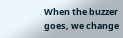When the buzzer goes, we change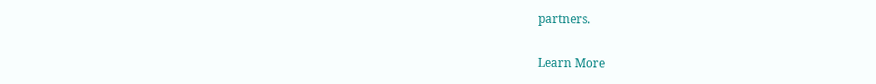partners.

Learn More